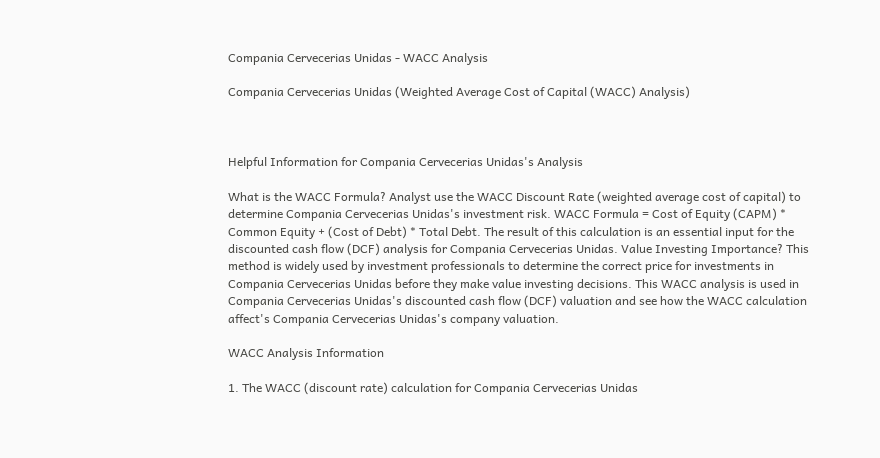Compania Cervecerias Unidas - WACC Analysis

Compania Cervecerias Unidas (Weighted Average Cost of Capital (WACC) Analysis)



Helpful Information for Compania Cervecerias Unidas's Analysis

What is the WACC Formula? Analyst use the WACC Discount Rate (weighted average cost of capital) to determine Compania Cervecerias Unidas's investment risk. WACC Formula = Cost of Equity (CAPM) * Common Equity + (Cost of Debt) * Total Debt. The result of this calculation is an essential input for the discounted cash flow (DCF) analysis for Compania Cervecerias Unidas. Value Investing Importance? This method is widely used by investment professionals to determine the correct price for investments in Compania Cervecerias Unidas before they make value investing decisions. This WACC analysis is used in Compania Cervecerias Unidas's discounted cash flow (DCF) valuation and see how the WACC calculation affect's Compania Cervecerias Unidas's company valuation.

WACC Analysis Information

1. The WACC (discount rate) calculation for Compania Cervecerias Unidas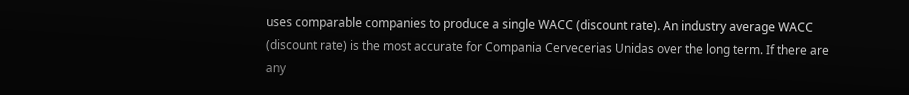uses comparable companies to produce a single WACC (discount rate). An industry average WACC (discount rate) is the most accurate for Compania Cervecerias Unidas over the long term. If there are any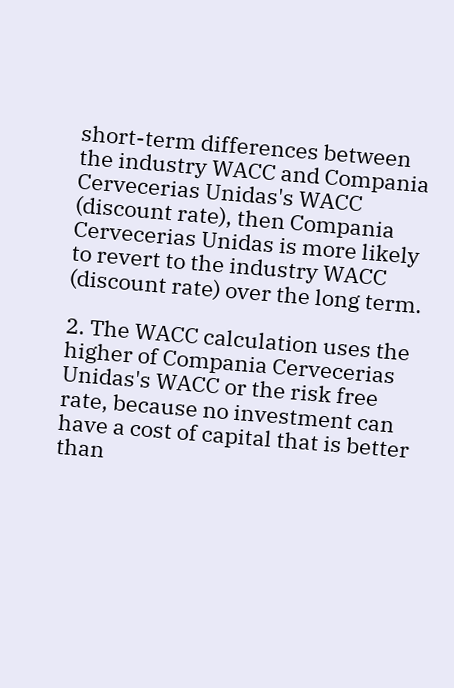short-term differences between the industry WACC and Compania Cervecerias Unidas's WACC (discount rate), then Compania Cervecerias Unidas is more likely to revert to the industry WACC (discount rate) over the long term.

2. The WACC calculation uses the higher of Compania Cervecerias Unidas's WACC or the risk free rate, because no investment can have a cost of capital that is better than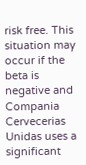risk free. This situation may occur if the beta is negative and Compania Cervecerias Unidas uses a significant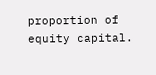proportion of equity capital.